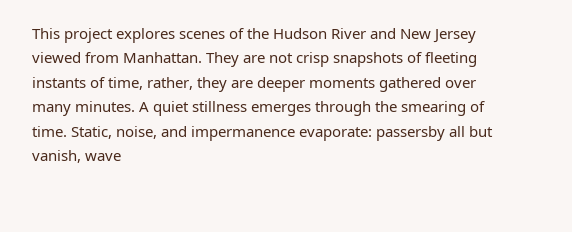This project explores scenes of the Hudson River and New Jersey viewed from Manhattan. They are not crisp snapshots of fleeting instants of time, rather, they are deeper moments gathered over many minutes. A quiet stillness emerges through the smearing of time. Static, noise, and impermanence evaporate: passersby all but vanish, wave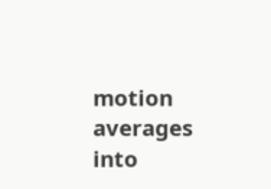motion averages into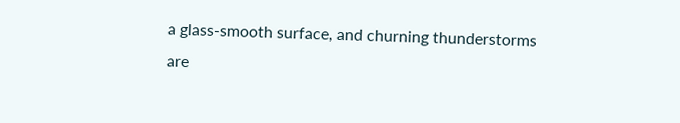a glass-smooth surface, and churning thunderstorms are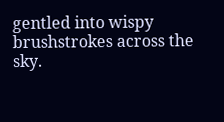gentled into wispy brushstrokes across the sky.